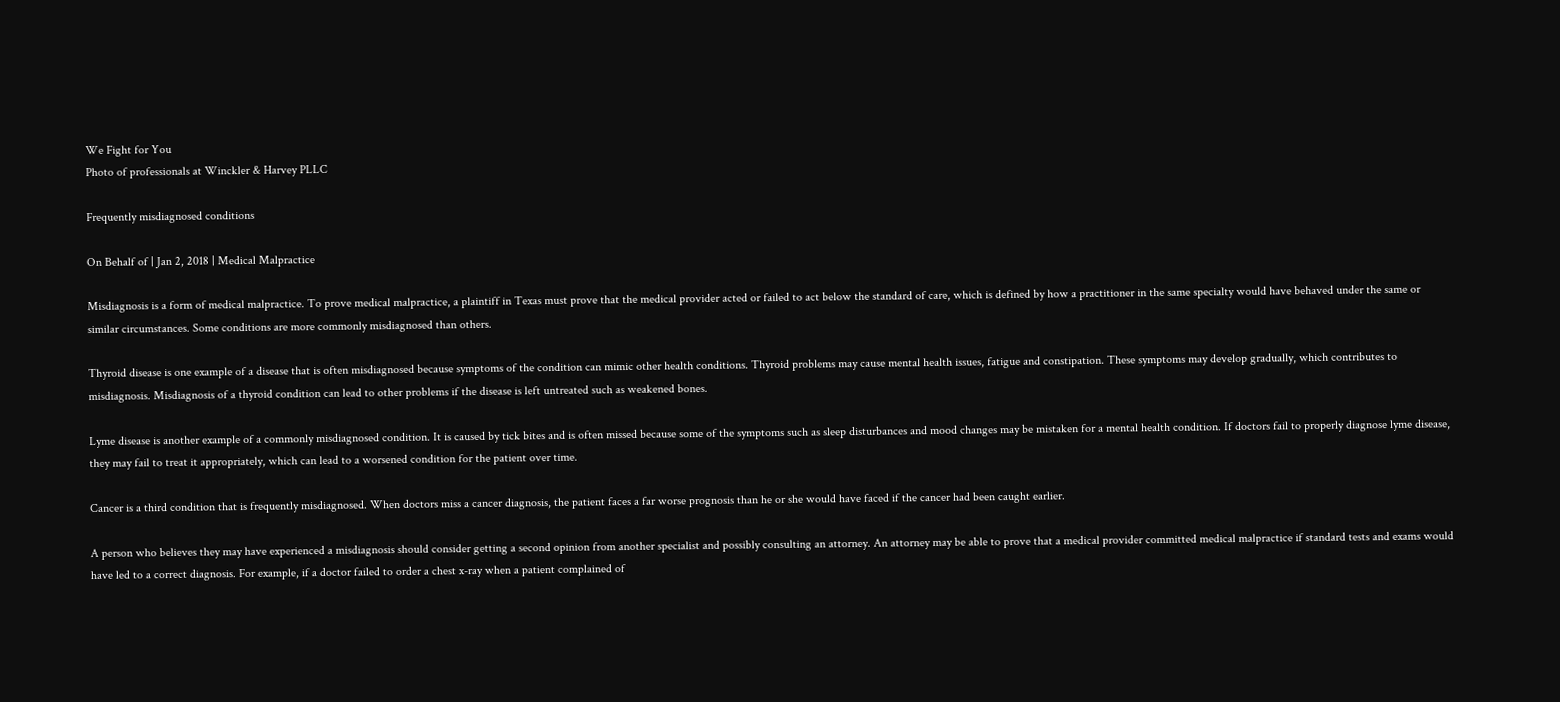We Fight for You
Photo of professionals at Winckler & Harvey PLLC

Frequently misdiagnosed conditions

On Behalf of | Jan 2, 2018 | Medical Malpractice

Misdiagnosis is a form of medical malpractice. To prove medical malpractice, a plaintiff in Texas must prove that the medical provider acted or failed to act below the standard of care, which is defined by how a practitioner in the same specialty would have behaved under the same or similar circumstances. Some conditions are more commonly misdiagnosed than others.

Thyroid disease is one example of a disease that is often misdiagnosed because symptoms of the condition can mimic other health conditions. Thyroid problems may cause mental health issues, fatigue and constipation. These symptoms may develop gradually, which contributes to misdiagnosis. Misdiagnosis of a thyroid condition can lead to other problems if the disease is left untreated such as weakened bones.

Lyme disease is another example of a commonly misdiagnosed condition. It is caused by tick bites and is often missed because some of the symptoms such as sleep disturbances and mood changes may be mistaken for a mental health condition. If doctors fail to properly diagnose lyme disease, they may fail to treat it appropriately, which can lead to a worsened condition for the patient over time.

Cancer is a third condition that is frequently misdiagnosed. When doctors miss a cancer diagnosis, the patient faces a far worse prognosis than he or she would have faced if the cancer had been caught earlier.

A person who believes they may have experienced a misdiagnosis should consider getting a second opinion from another specialist and possibly consulting an attorney. An attorney may be able to prove that a medical provider committed medical malpractice if standard tests and exams would have led to a correct diagnosis. For example, if a doctor failed to order a chest x-ray when a patient complained of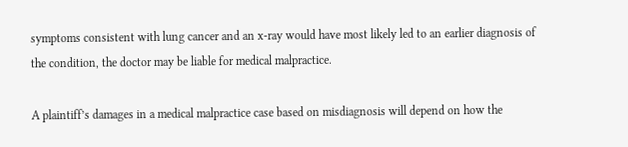symptoms consistent with lung cancer and an x-ray would have most likely led to an earlier diagnosis of the condition, the doctor may be liable for medical malpractice.

A plaintiff’s damages in a medical malpractice case based on misdiagnosis will depend on how the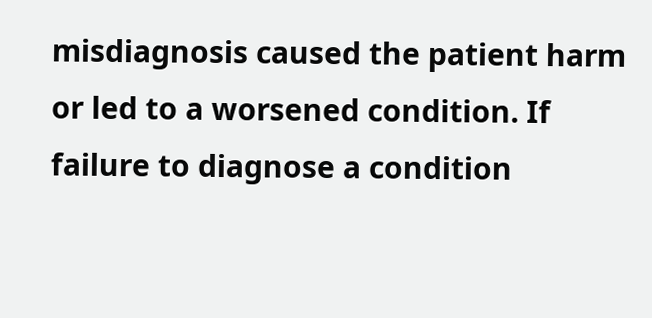misdiagnosis caused the patient harm or led to a worsened condition. If failure to diagnose a condition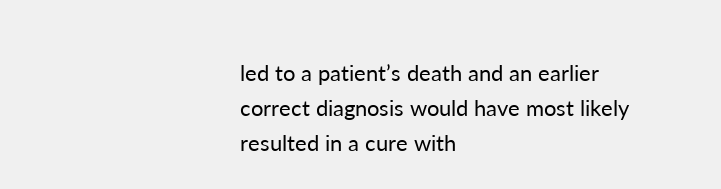led to a patient’s death and an earlier correct diagnosis would have most likely resulted in a cure with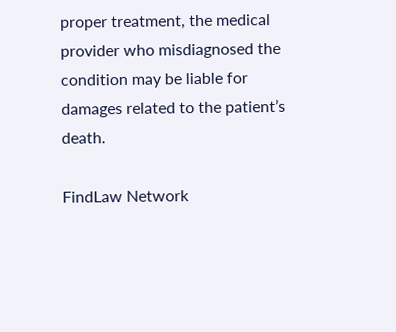proper treatment, the medical provider who misdiagnosed the condition may be liable for damages related to the patient’s death.

FindLaw Network